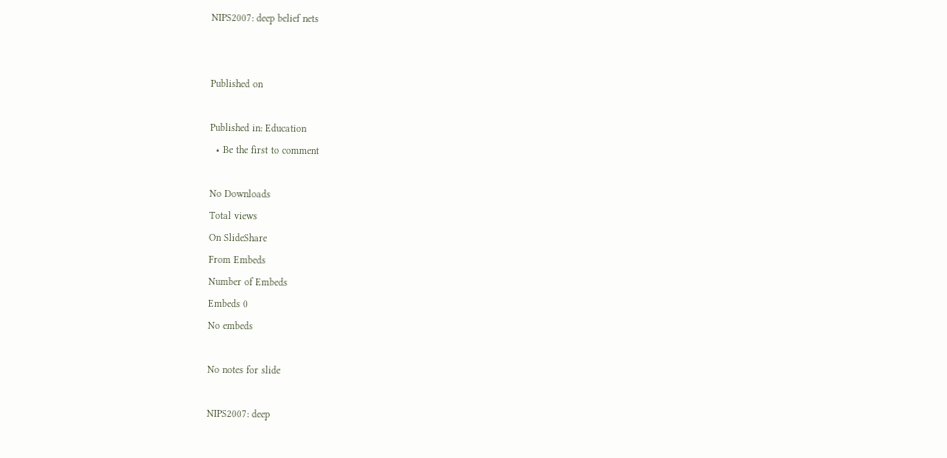NIPS2007: deep belief nets


Published on

Published in: Education
  • Be the first to comment

No Downloads
Total views
On SlideShare
From Embeds
Number of Embeds
Embeds 0
No embeds

No notes for slide

NIPS2007: deep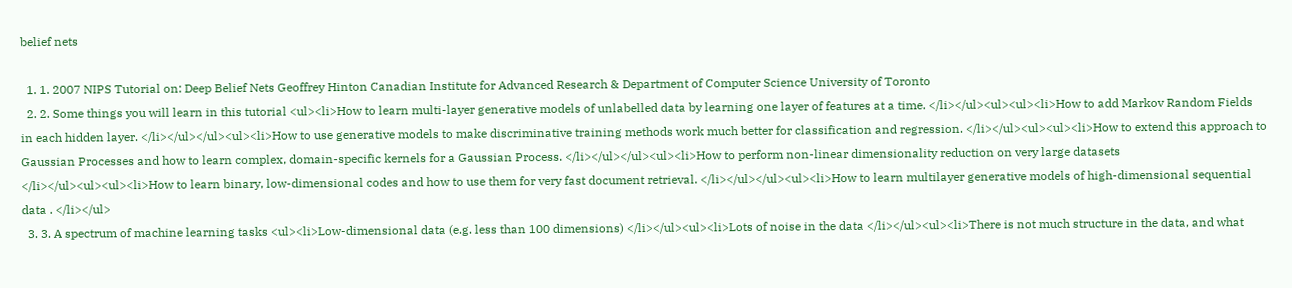belief nets

  1. 1. 2007 NIPS Tutorial on: Deep Belief Nets Geoffrey Hinton Canadian Institute for Advanced Research & Department of Computer Science University of Toronto
  2. 2. Some things you will learn in this tutorial <ul><li>How to learn multi-layer generative models of unlabelled data by learning one layer of features at a time. </li></ul><ul><ul><li>How to add Markov Random Fields in each hidden layer. </li></ul></ul><ul><li>How to use generative models to make discriminative training methods work much better for classification and regression. </li></ul><ul><ul><li>How to extend this approach to Gaussian Processes and how to learn complex, domain-specific kernels for a Gaussian Process. </li></ul></ul><ul><li>How to perform non-linear dimensionality reduction on very large datasets </li></ul><ul><ul><li>How to learn binary, low-dimensional codes and how to use them for very fast document retrieval. </li></ul></ul><ul><li>How to learn multilayer generative models of high-dimensional sequential data . </li></ul>
  3. 3. A spectrum of machine learning tasks <ul><li>Low-dimensional data (e.g. less than 100 dimensions) </li></ul><ul><li>Lots of noise in the data </li></ul><ul><li>There is not much structure in the data, and what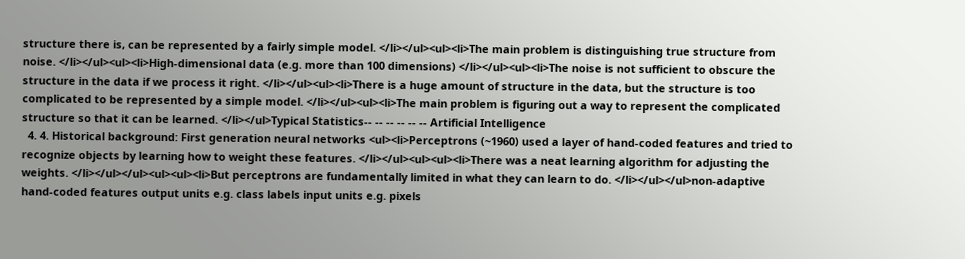structure there is, can be represented by a fairly simple model. </li></ul><ul><li>The main problem is distinguishing true structure from noise. </li></ul><ul><li>High-dimensional data (e.g. more than 100 dimensions) </li></ul><ul><li>The noise is not sufficient to obscure the structure in the data if we process it right. </li></ul><ul><li>There is a huge amount of structure in the data, but the structure is too complicated to be represented by a simple model. </li></ul><ul><li>The main problem is figuring out a way to represent the complicated structure so that it can be learned. </li></ul>Typical Statistics-- -- -- -- -- -- Artificial Intelligence
  4. 4. Historical background: First generation neural networks <ul><li>Perceptrons (~1960) used a layer of hand-coded features and tried to recognize objects by learning how to weight these features. </li></ul><ul><ul><li>There was a neat learning algorithm for adjusting the weights. </li></ul></ul><ul><ul><li>But perceptrons are fundamentally limited in what they can learn to do. </li></ul></ul>non-adaptive hand-coded features output units e.g. class labels input units e.g. pixels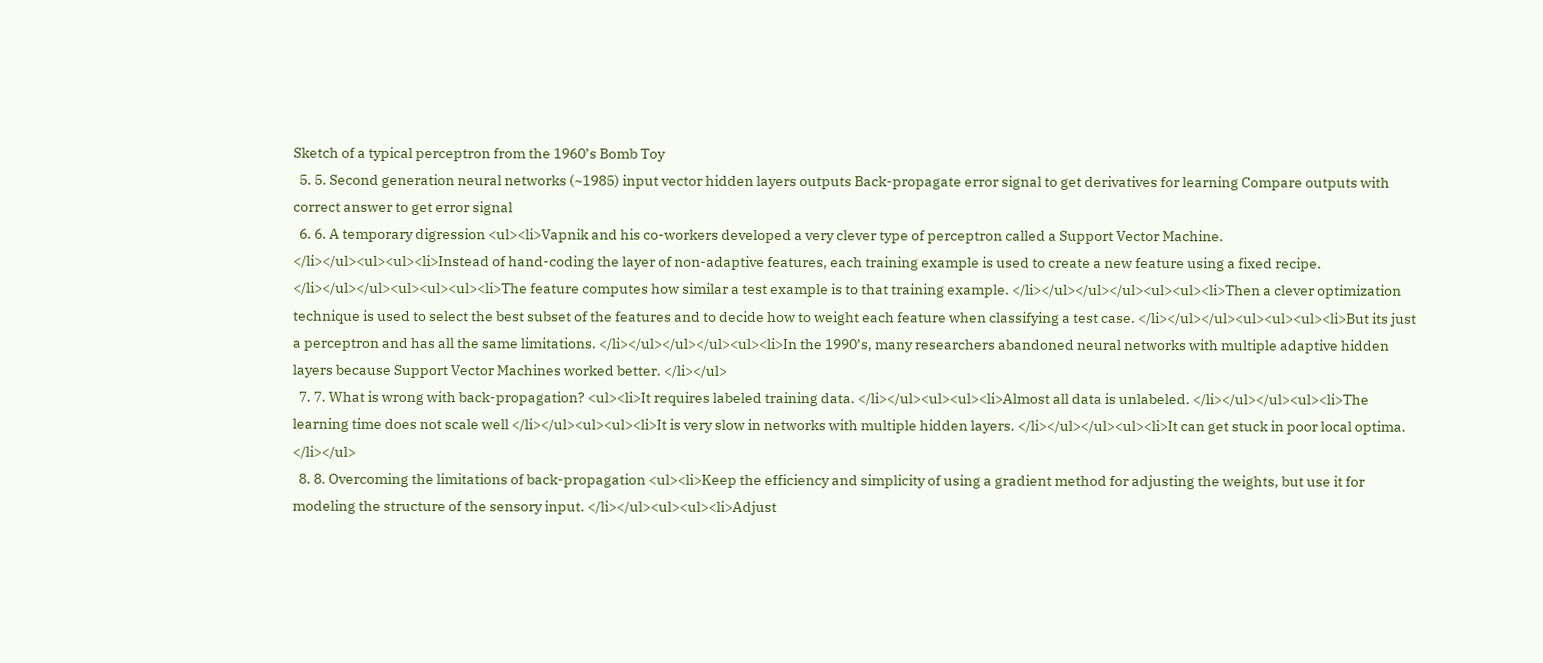Sketch of a typical perceptron from the 1960’s Bomb Toy
  5. 5. Second generation neural networks (~1985) input vector hidden layers outputs Back-propagate error signal to get derivatives for learning Compare outputs with correct answer to get error signal
  6. 6. A temporary digression <ul><li>Vapnik and his co-workers developed a very clever type of perceptron called a Support Vector Machine. </li></ul><ul><ul><li>Instead of hand-coding the layer of non-adaptive features, each training example is used to create a new feature using a fixed recipe. </li></ul></ul><ul><ul><ul><li>The feature computes how similar a test example is to that training example. </li></ul></ul></ul><ul><ul><li>Then a clever optimization technique is used to select the best subset of the features and to decide how to weight each feature when classifying a test case. </li></ul></ul><ul><ul><ul><li>But its just a perceptron and has all the same limitations. </li></ul></ul></ul><ul><li>In the 1990’s, many researchers abandoned neural networks with multiple adaptive hidden layers because Support Vector Machines worked better. </li></ul>
  7. 7. What is wrong with back-propagation? <ul><li>It requires labeled training data. </li></ul><ul><ul><li>Almost all data is unlabeled. </li></ul></ul><ul><li>The learning time does not scale well </li></ul><ul><ul><li>It is very slow in networks with multiple hidden layers. </li></ul></ul><ul><li>It can get stuck in poor local optima. </li></ul>
  8. 8. Overcoming the limitations of back-propagation <ul><li>Keep the efficiency and simplicity of using a gradient method for adjusting the weights, but use it for modeling the structure of the sensory input. </li></ul><ul><ul><li>Adjust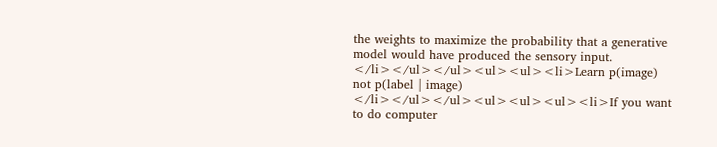the weights to maximize the probability that a generative model would have produced the sensory input. </li></ul></ul><ul><ul><li>Learn p(image) not p(label | image) </li></ul></ul><ul><ul><ul><li>If you want to do computer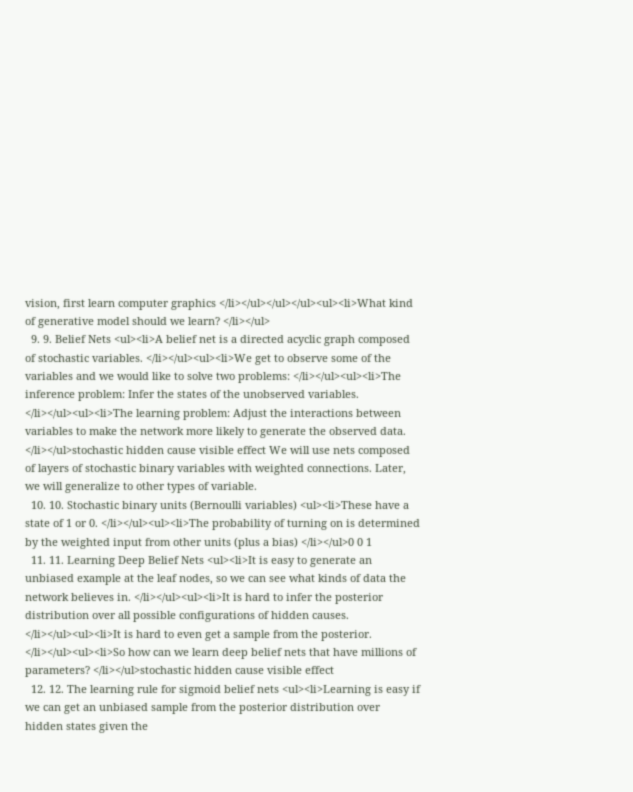vision, first learn computer graphics </li></ul></ul></ul><ul><li>What kind of generative model should we learn? </li></ul>
  9. 9. Belief Nets <ul><li>A belief net is a directed acyclic graph composed of stochastic variables. </li></ul><ul><li>We get to observe some of the variables and we would like to solve two problems: </li></ul><ul><li>The inference problem: Infer the states of the unobserved variables. </li></ul><ul><li>The learning problem: Adjust the interactions between variables to make the network more likely to generate the observed data. </li></ul>stochastic hidden cause visible effect We will use nets composed of layers of stochastic binary variables with weighted connections. Later, we will generalize to other types of variable.
  10. 10. Stochastic binary units (Bernoulli variables) <ul><li>These have a state of 1 or 0. </li></ul><ul><li>The probability of turning on is determined by the weighted input from other units (plus a bias) </li></ul>0 0 1
  11. 11. Learning Deep Belief Nets <ul><li>It is easy to generate an unbiased example at the leaf nodes, so we can see what kinds of data the network believes in. </li></ul><ul><li>It is hard to infer the posterior distribution over all possible configurations of hidden causes. </li></ul><ul><li>It is hard to even get a sample from the posterior. </li></ul><ul><li>So how can we learn deep belief nets that have millions of parameters? </li></ul>stochastic hidden cause visible effect
  12. 12. The learning rule for sigmoid belief nets <ul><li>Learning is easy if we can get an unbiased sample from the posterior distribution over hidden states given the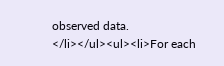observed data. </li></ul><ul><li>For each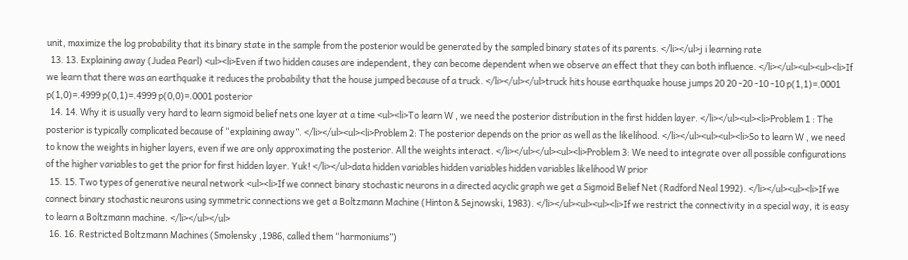unit, maximize the log probability that its binary state in the sample from the posterior would be generated by the sampled binary states of its parents. </li></ul>j i learning rate
  13. 13. Explaining away (Judea Pearl) <ul><li>Even if two hidden causes are independent, they can become dependent when we observe an effect that they can both influence. </li></ul><ul><ul><li>If we learn that there was an earthquake it reduces the probability that the house jumped because of a truck. </li></ul></ul>truck hits house earthquake house jumps 20 20 -20 -10 -10 p(1,1)=.0001 p(1,0)=.4999 p(0,1)=.4999 p(0,0)=.0001 posterior
  14. 14. Why it is usually very hard to learn sigmoid belief nets one layer at a time <ul><li>To learn W , we need the posterior distribution in the first hidden layer. </li></ul><ul><li>Problem 1 : The posterior is typically complicated because of “explaining away”. </li></ul><ul><li>Problem 2: The posterior depends on the prior as well as the likelihood. </li></ul><ul><ul><li>So to learn W , we need to know the weights in higher layers, even if we are only approximating the posterior. All the weights interact. </li></ul></ul><ul><li>Problem 3: We need to integrate over all possible configurations of the higher variables to get the prior for first hidden layer. Yuk! </li></ul>data hidden variables hidden variables hidden variables likelihood W prior
  15. 15. Two types of generative neural network <ul><li>If we connect binary stochastic neurons in a directed acyclic graph we get a Sigmoid Belief Net (Radford Neal 1992). </li></ul><ul><li>If we connect binary stochastic neurons using symmetric connections we get a Boltzmann Machine (Hinton & Sejnowski, 1983). </li></ul><ul><ul><li>If we restrict the connectivity in a special way, it is easy to learn a Boltzmann machine. </li></ul></ul>
  16. 16. Restricted Boltzmann Machines (Smolensky ,1986, called them “harmoniums”)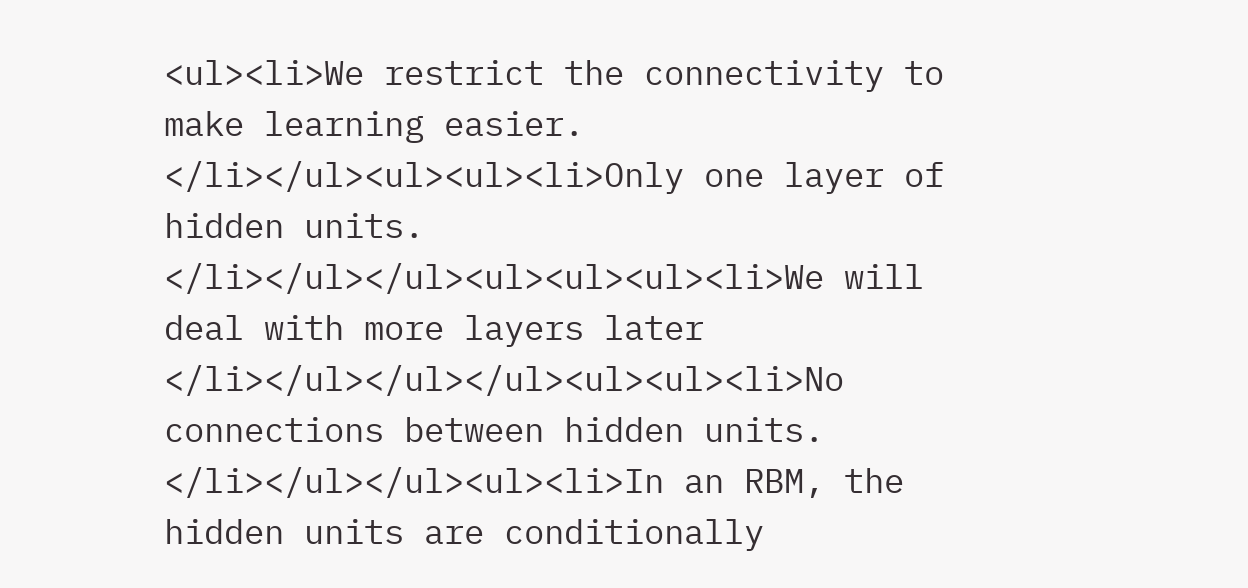<ul><li>We restrict the connectivity to make learning easier. </li></ul><ul><ul><li>Only one layer of hidden units. </li></ul></ul><ul><ul><ul><li>We will deal with more layers later </li></ul></ul></ul><ul><ul><li>No connections between hidden units. </li></ul></ul><ul><li>In an RBM, the hidden units are conditionally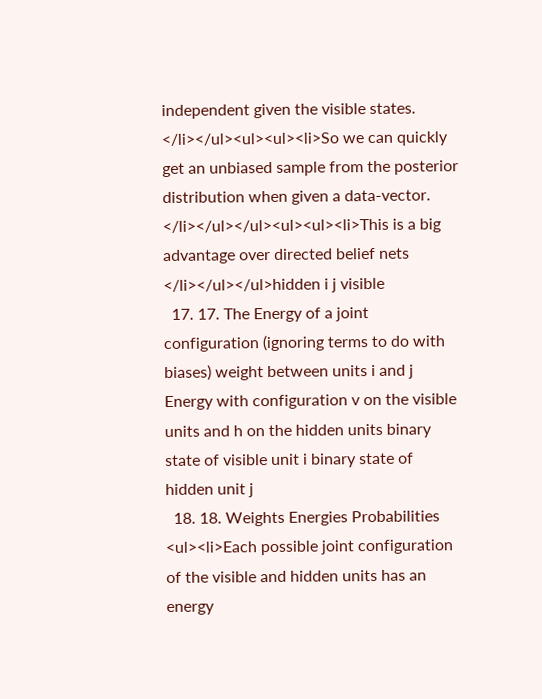independent given the visible states. </li></ul><ul><ul><li>So we can quickly get an unbiased sample from the posterior distribution when given a data-vector. </li></ul></ul><ul><ul><li>This is a big advantage over directed belief nets </li></ul></ul>hidden i j visible
  17. 17. The Energy of a joint configuration (ignoring terms to do with biases) weight between units i and j Energy with configuration v on the visible units and h on the hidden units binary state of visible unit i binary state of hidden unit j
  18. 18. Weights Energies Probabilities <ul><li>Each possible joint configuration of the visible and hidden units has an energy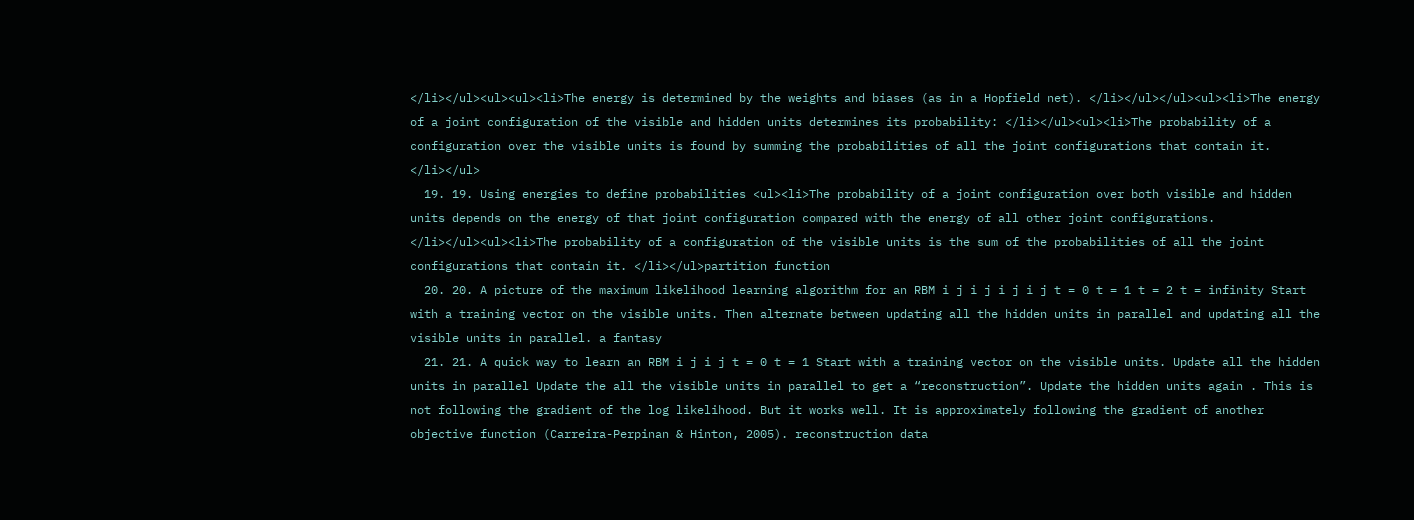</li></ul><ul><ul><li>The energy is determined by the weights and biases (as in a Hopfield net). </li></ul></ul><ul><li>The energy of a joint configuration of the visible and hidden units determines its probability: </li></ul><ul><li>The probability of a configuration over the visible units is found by summing the probabilities of all the joint configurations that contain it. </li></ul>
  19. 19. Using energies to define probabilities <ul><li>The probability of a joint configuration over both visible and hidden units depends on the energy of that joint configuration compared with the energy of all other joint configurations. </li></ul><ul><li>The probability of a configuration of the visible units is the sum of the probabilities of all the joint configurations that contain it. </li></ul>partition function
  20. 20. A picture of the maximum likelihood learning algorithm for an RBM i j i j i j i j t = 0 t = 1 t = 2 t = infinity Start with a training vector on the visible units. Then alternate between updating all the hidden units in parallel and updating all the visible units in parallel. a fantasy
  21. 21. A quick way to learn an RBM i j i j t = 0 t = 1 Start with a training vector on the visible units. Update all the hidden units in parallel Update the all the visible units in parallel to get a “reconstruction”. Update the hidden units again . This is not following the gradient of the log likelihood. But it works well. It is approximately following the gradient of another objective function (Carreira-Perpinan & Hinton, 2005). reconstruction data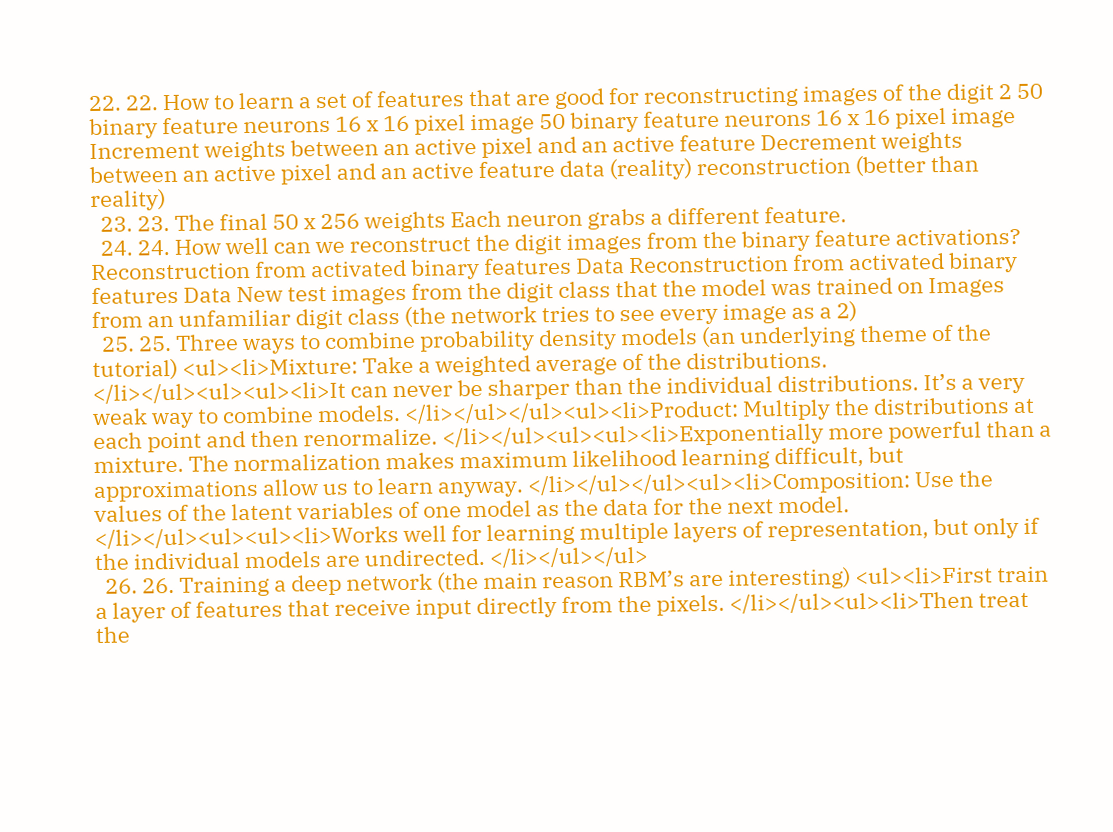22. 22. How to learn a set of features that are good for reconstructing images of the digit 2 50 binary feature neurons 16 x 16 pixel image 50 binary feature neurons 16 x 16 pixel image Increment weights between an active pixel and an active feature Decrement weights between an active pixel and an active feature data (reality) reconstruction (better than reality)
  23. 23. The final 50 x 256 weights Each neuron grabs a different feature.
  24. 24. How well can we reconstruct the digit images from the binary feature activations? Reconstruction from activated binary features Data Reconstruction from activated binary features Data New test images from the digit class that the model was trained on Images from an unfamiliar digit class (the network tries to see every image as a 2)
  25. 25. Three ways to combine probability density models (an underlying theme of the tutorial) <ul><li>Mixture: Take a weighted average of the distributions. </li></ul><ul><ul><li>It can never be sharper than the individual distributions. It’s a very weak way to combine models. </li></ul></ul><ul><li>Product: Multiply the distributions at each point and then renormalize. </li></ul><ul><ul><li>Exponentially more powerful than a mixture. The normalization makes maximum likelihood learning difficult, but approximations allow us to learn anyway. </li></ul></ul><ul><li>Composition: Use the values of the latent variables of one model as the data for the next model. </li></ul><ul><ul><li>Works well for learning multiple layers of representation, but only if the individual models are undirected. </li></ul></ul>
  26. 26. Training a deep network (the main reason RBM’s are interesting) <ul><li>First train a layer of features that receive input directly from the pixels. </li></ul><ul><li>Then treat the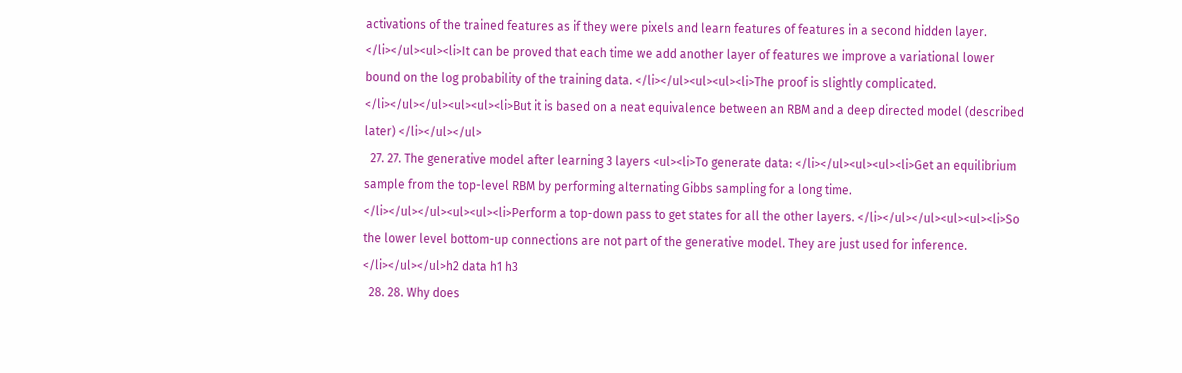activations of the trained features as if they were pixels and learn features of features in a second hidden layer. </li></ul><ul><li>It can be proved that each time we add another layer of features we improve a variational lower bound on the log probability of the training data. </li></ul><ul><ul><li>The proof is slightly complicated. </li></ul></ul><ul><ul><li>But it is based on a neat equivalence between an RBM and a deep directed model (described later) </li></ul></ul>
  27. 27. The generative model after learning 3 layers <ul><li>To generate data: </li></ul><ul><ul><li>Get an equilibrium sample from the top-level RBM by performing alternating Gibbs sampling for a long time. </li></ul></ul><ul><ul><li>Perform a top-down pass to get states for all the other layers. </li></ul></ul><ul><ul><li>So the lower level bottom-up connections are not part of the generative model. They are just used for inference. </li></ul></ul>h2 data h1 h3
  28. 28. Why does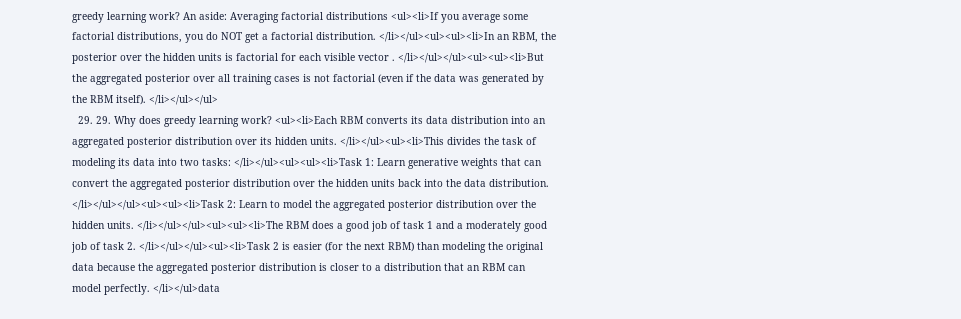greedy learning work? An aside: Averaging factorial distributions <ul><li>If you average some factorial distributions, you do NOT get a factorial distribution. </li></ul><ul><ul><li>In an RBM, the posterior over the hidden units is factorial for each visible vector . </li></ul></ul><ul><ul><li>But the aggregated posterior over all training cases is not factorial (even if the data was generated by the RBM itself). </li></ul></ul>
  29. 29. Why does greedy learning work? <ul><li>Each RBM converts its data distribution into an aggregated posterior distribution over its hidden units. </li></ul><ul><li>This divides the task of modeling its data into two tasks: </li></ul><ul><ul><li>Task 1: Learn generative weights that can convert the aggregated posterior distribution over the hidden units back into the data distribution. </li></ul></ul><ul><ul><li>Task 2: Learn to model the aggregated posterior distribution over the hidden units. </li></ul></ul><ul><ul><li>The RBM does a good job of task 1 and a moderately good job of task 2. </li></ul></ul><ul><li>Task 2 is easier (for the next RBM) than modeling the original data because the aggregated posterior distribution is closer to a distribution that an RBM can model perfectly. </li></ul>data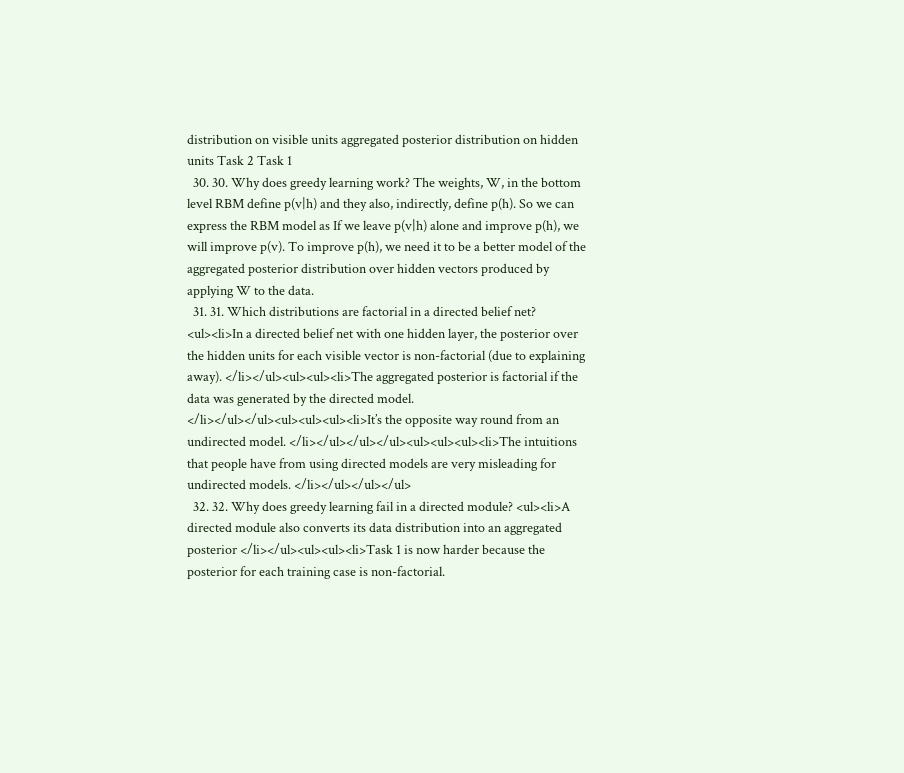distribution on visible units aggregated posterior distribution on hidden units Task 2 Task 1
  30. 30. Why does greedy learning work? The weights, W, in the bottom level RBM define p(v|h) and they also, indirectly, define p(h). So we can express the RBM model as If we leave p(v|h) alone and improve p(h), we will improve p(v). To improve p(h), we need it to be a better model of the aggregated posterior distribution over hidden vectors produced by applying W to the data.
  31. 31. Which distributions are factorial in a directed belief net? <ul><li>In a directed belief net with one hidden layer, the posterior over the hidden units for each visible vector is non-factorial (due to explaining away). </li></ul><ul><ul><li>The aggregated posterior is factorial if the data was generated by the directed model. </li></ul></ul><ul><ul><ul><li>It’s the opposite way round from an undirected model. </li></ul></ul></ul><ul><ul><ul><li>The intuitions that people have from using directed models are very misleading for undirected models. </li></ul></ul></ul>
  32. 32. Why does greedy learning fail in a directed module? <ul><li>A directed module also converts its data distribution into an aggregated posterior </li></ul><ul><ul><li>Task 1 is now harder because the posterior for each training case is non-factorial.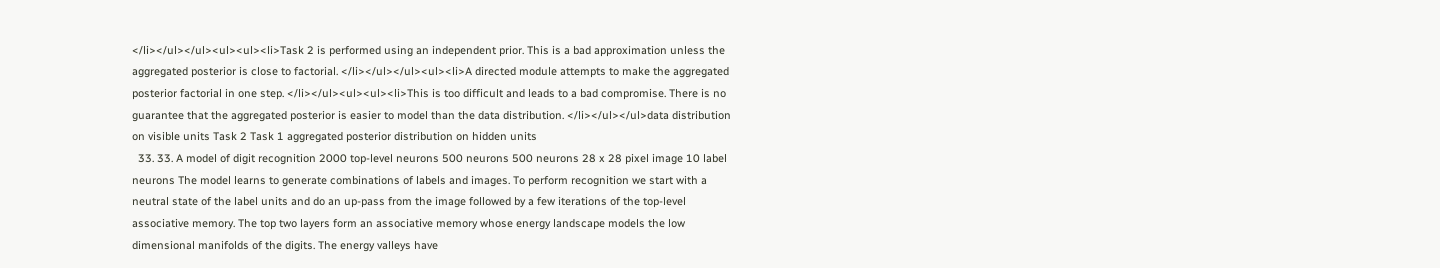</li></ul></ul><ul><ul><li>Task 2 is performed using an independent prior. This is a bad approximation unless the aggregated posterior is close to factorial. </li></ul></ul><ul><li>A directed module attempts to make the aggregated posterior factorial in one step. </li></ul><ul><ul><li>This is too difficult and leads to a bad compromise. There is no guarantee that the aggregated posterior is easier to model than the data distribution. </li></ul></ul>data distribution on visible units Task 2 Task 1 aggregated posterior distribution on hidden units
  33. 33. A model of digit recognition 2000 top-level neurons 500 neurons 500 neurons 28 x 28 pixel image 10 label neurons The model learns to generate combinations of labels and images. To perform recognition we start with a neutral state of the label units and do an up-pass from the image followed by a few iterations of the top-level associative memory. The top two layers form an associative memory whose energy landscape models the low dimensional manifolds of the digits. The energy valleys have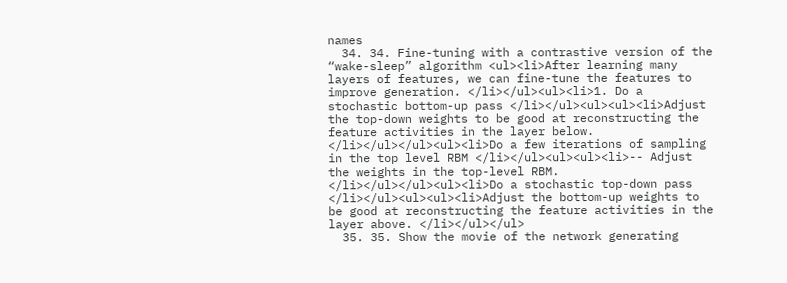names
  34. 34. Fine-tuning with a contrastive version of the “wake-sleep” algorithm <ul><li>After learning many layers of features, we can fine-tune the features to improve generation. </li></ul><ul><li>1. Do a stochastic bottom-up pass </li></ul><ul><ul><li>Adjust the top-down weights to be good at reconstructing the feature activities in the layer below. </li></ul></ul><ul><li>Do a few iterations of sampling in the top level RBM </li></ul><ul><ul><li>-- Adjust the weights in the top-level RBM. </li></ul></ul><ul><li>Do a stochastic top-down pass </li></ul><ul><ul><li>Adjust the bottom-up weights to be good at reconstructing the feature activities in the layer above. </li></ul></ul>
  35. 35. Show the movie of the network generating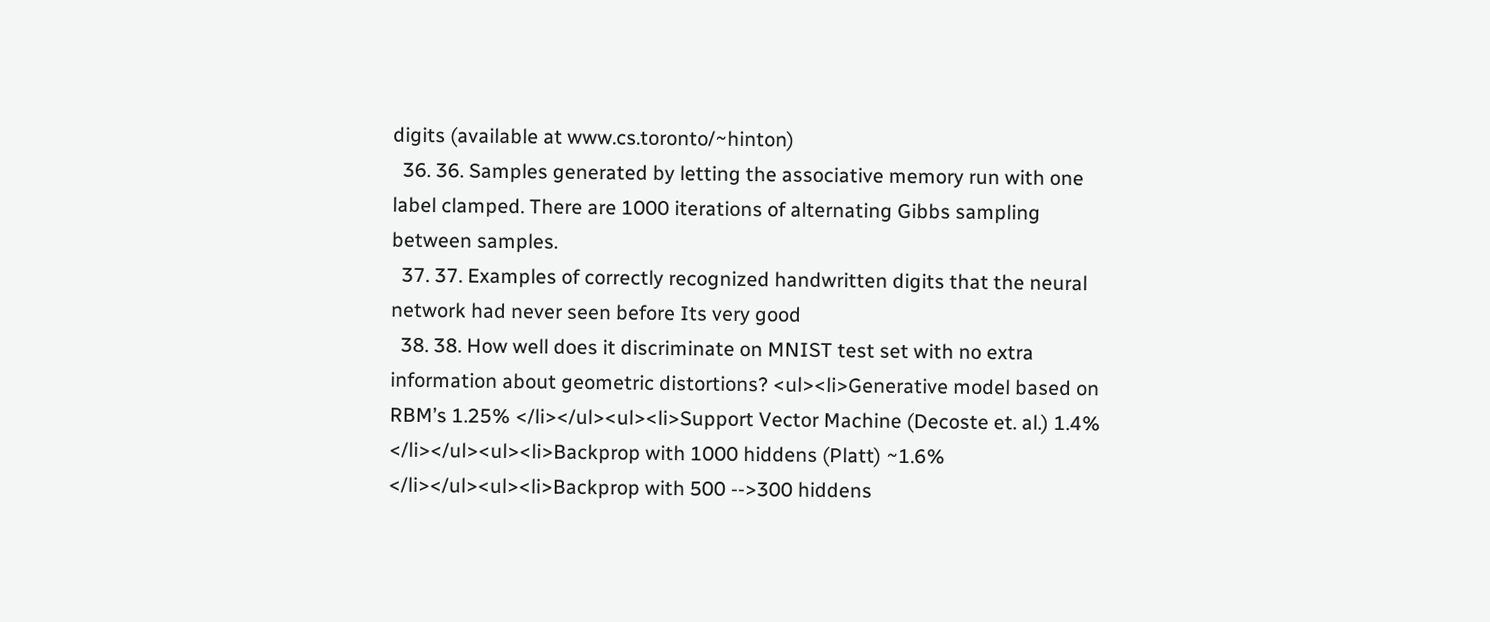digits (available at www.cs.toronto/~hinton)
  36. 36. Samples generated by letting the associative memory run with one label clamped. There are 1000 iterations of alternating Gibbs sampling between samples.
  37. 37. Examples of correctly recognized handwritten digits that the neural network had never seen before Its very good
  38. 38. How well does it discriminate on MNIST test set with no extra information about geometric distortions? <ul><li>Generative model based on RBM’s 1.25% </li></ul><ul><li>Support Vector Machine (Decoste et. al.) 1.4% </li></ul><ul><li>Backprop with 1000 hiddens (Platt) ~1.6% </li></ul><ul><li>Backprop with 500 -->300 hiddens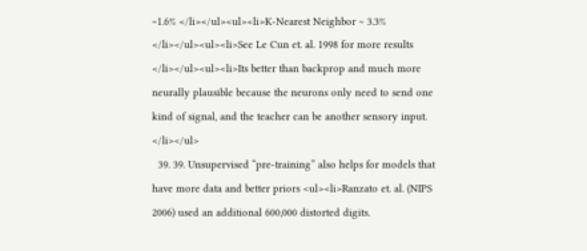~1.6% </li></ul><ul><li>K-Nearest Neighbor ~ 3.3% </li></ul><ul><li>See Le Cun et. al. 1998 for more results </li></ul><ul><li>Its better than backprop and much more neurally plausible because the neurons only need to send one kind of signal, and the teacher can be another sensory input. </li></ul>
  39. 39. Unsupervised “pre-training” also helps for models that have more data and better priors <ul><li>Ranzato et. al. (NIPS 2006) used an additional 600,000 distorted digits.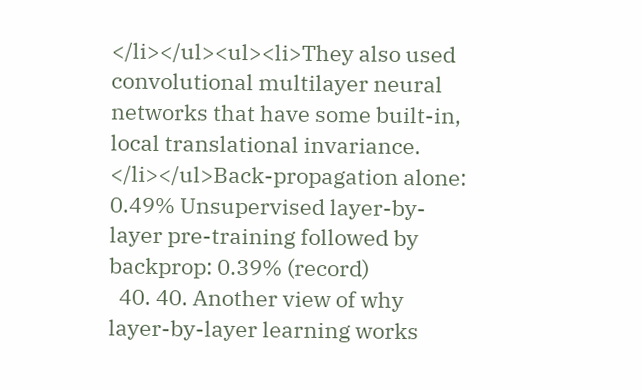</li></ul><ul><li>They also used convolutional multilayer neural networks that have some built-in, local translational invariance. </li></ul>Back-propagation alone: 0.49% Unsupervised layer-by-layer pre-training followed by backprop: 0.39% (record)
  40. 40. Another view of why layer-by-layer learning works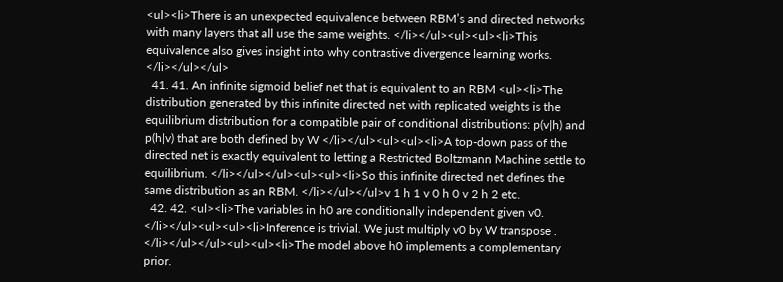<ul><li>There is an unexpected equivalence between RBM’s and directed networks with many layers that all use the same weights. </li></ul><ul><ul><li>This equivalence also gives insight into why contrastive divergence learning works. </li></ul></ul>
  41. 41. An infinite sigmoid belief net that is equivalent to an RBM <ul><li>The distribution generated by this infinite directed net with replicated weights is the equilibrium distribution for a compatible pair of conditional distributions: p(v|h) and p(h|v) that are both defined by W </li></ul><ul><ul><li>A top-down pass of the directed net is exactly equivalent to letting a Restricted Boltzmann Machine settle to equilibrium. </li></ul></ul><ul><ul><li>So this infinite directed net defines the same distribution as an RBM. </li></ul></ul>v 1 h 1 v 0 h 0 v 2 h 2 etc.
  42. 42. <ul><li>The variables in h0 are conditionally independent given v0. </li></ul><ul><ul><li>Inference is trivial. We just multiply v0 by W transpose . </li></ul></ul><ul><ul><li>The model above h0 implements a complementary prior.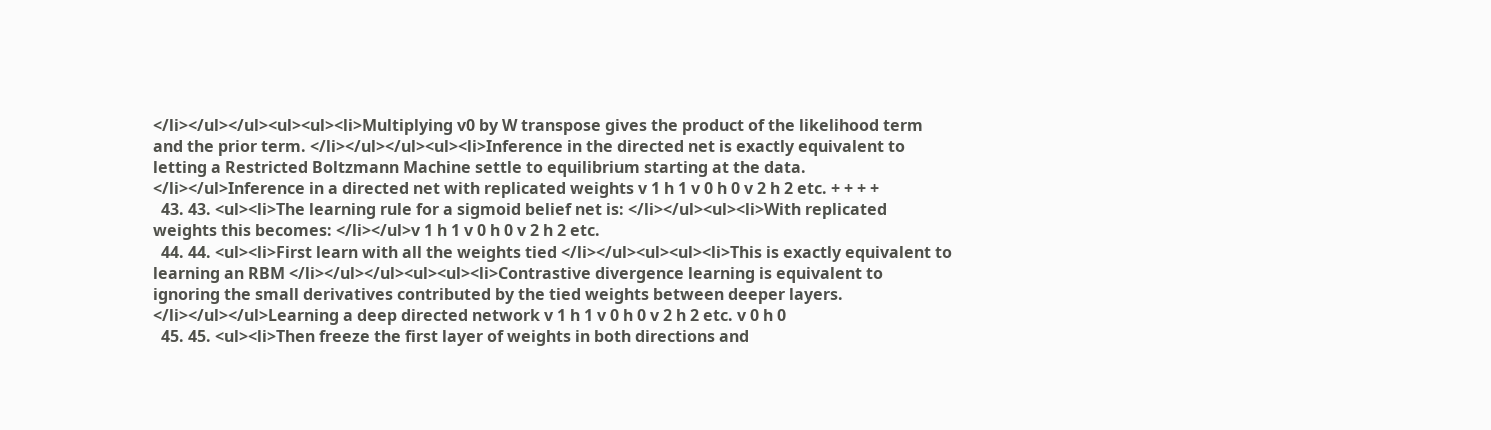</li></ul></ul><ul><ul><li>Multiplying v0 by W transpose gives the product of the likelihood term and the prior term. </li></ul></ul><ul><li>Inference in the directed net is exactly equivalent to letting a Restricted Boltzmann Machine settle to equilibrium starting at the data. </li></ul>Inference in a directed net with replicated weights v 1 h 1 v 0 h 0 v 2 h 2 etc. + + + +
  43. 43. <ul><li>The learning rule for a sigmoid belief net is: </li></ul><ul><li>With replicated weights this becomes: </li></ul>v 1 h 1 v 0 h 0 v 2 h 2 etc.
  44. 44. <ul><li>First learn with all the weights tied </li></ul><ul><ul><li>This is exactly equivalent to learning an RBM </li></ul></ul><ul><ul><li>Contrastive divergence learning is equivalent to ignoring the small derivatives contributed by the tied weights between deeper layers. </li></ul></ul>Learning a deep directed network v 1 h 1 v 0 h 0 v 2 h 2 etc. v 0 h 0
  45. 45. <ul><li>Then freeze the first layer of weights in both directions and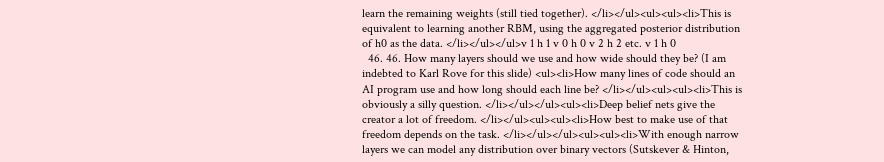learn the remaining weights (still tied together). </li></ul><ul><ul><li>This is equivalent to learning another RBM, using the aggregated posterior distribution of h0 as the data. </li></ul></ul>v 1 h 1 v 0 h 0 v 2 h 2 etc. v 1 h 0
  46. 46. How many layers should we use and how wide should they be? (I am indebted to Karl Rove for this slide) <ul><li>How many lines of code should an AI program use and how long should each line be? </li></ul><ul><ul><li>This is obviously a silly question. </li></ul></ul><ul><li>Deep belief nets give the creator a lot of freedom. </li></ul><ul><ul><li>How best to make use of that freedom depends on the task. </li></ul></ul><ul><ul><li>With enough narrow layers we can model any distribution over binary vectors (Sutskever & Hinton,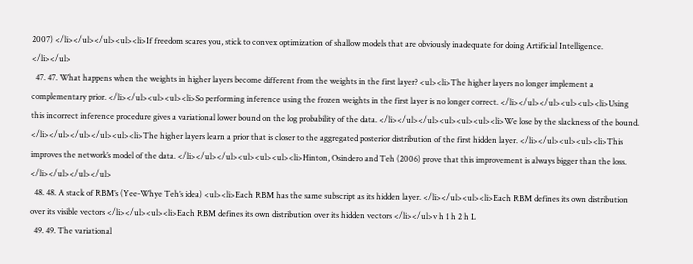2007) </li></ul></ul><ul><li>If freedom scares you, stick to convex optimization of shallow models that are obviously inadequate for doing Artificial Intelligence. </li></ul>
  47. 47. What happens when the weights in higher layers become different from the weights in the first layer? <ul><li>The higher layers no longer implement a complementary prior. </li></ul><ul><ul><li>So performing inference using the frozen weights in the first layer is no longer correct. </li></ul></ul><ul><ul><li>Using this incorrect inference procedure gives a variational lower bound on the log probability of the data. </li></ul></ul><ul><ul><ul><li>We lose by the slackness of the bound. </li></ul></ul></ul><ul><li>The higher layers learn a prior that is closer to the aggregated posterior distribution of the first hidden layer. </li></ul><ul><ul><li>This improves the network’s model of the data. </li></ul></ul><ul><ul><ul><li>Hinton, Osindero and Teh (2006) prove that this improvement is always bigger than the loss. </li></ul></ul></ul>
  48. 48. A stack of RBM’s (Yee-Whye Teh’s idea) <ul><li>Each RBM has the same subscript as its hidden layer. </li></ul><ul><li>Each RBM defines its own distribution over its visible vectors </li></ul><ul><li>Each RBM defines its own distribution over its hidden vectors </li></ul>v h 1 h 2 h L
  49. 49. The variational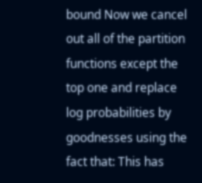bound Now we cancel out all of the partition functions except the top one and replace log probabilities by goodnesses using the fact that: This has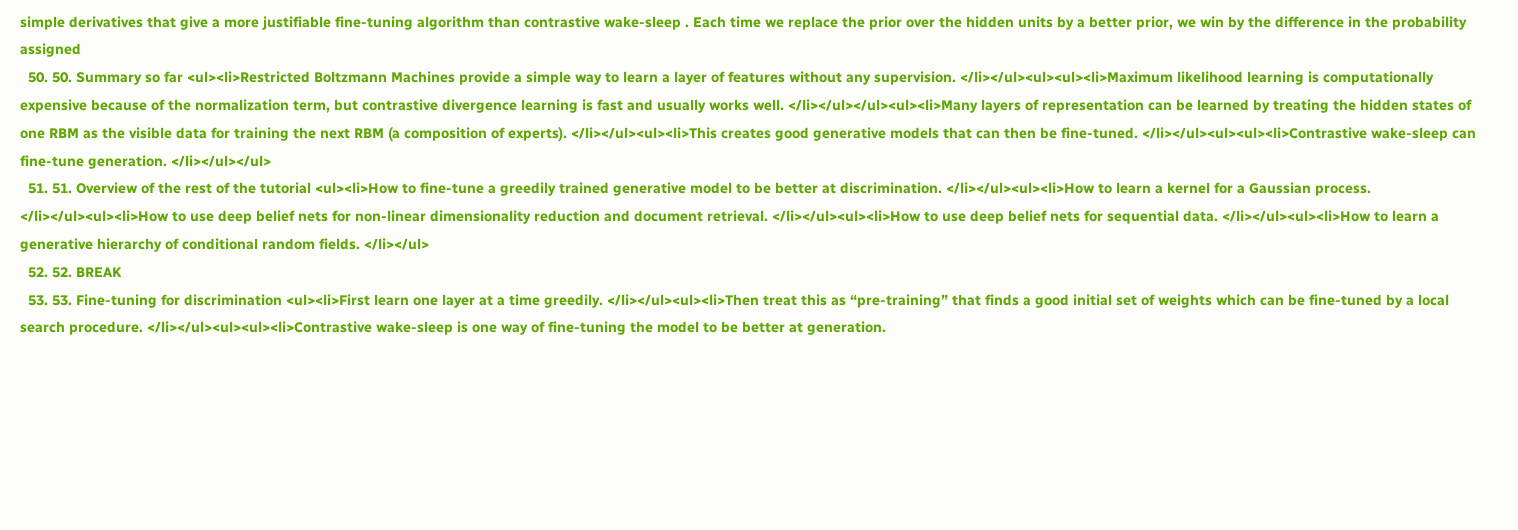simple derivatives that give a more justifiable fine-tuning algorithm than contrastive wake-sleep . Each time we replace the prior over the hidden units by a better prior, we win by the difference in the probability assigned
  50. 50. Summary so far <ul><li>Restricted Boltzmann Machines provide a simple way to learn a layer of features without any supervision. </li></ul><ul><ul><li>Maximum likelihood learning is computationally expensive because of the normalization term, but contrastive divergence learning is fast and usually works well. </li></ul></ul><ul><li>Many layers of representation can be learned by treating the hidden states of one RBM as the visible data for training the next RBM (a composition of experts). </li></ul><ul><li>This creates good generative models that can then be fine-tuned. </li></ul><ul><ul><li>Contrastive wake-sleep can fine-tune generation. </li></ul></ul>
  51. 51. Overview of the rest of the tutorial <ul><li>How to fine-tune a greedily trained generative model to be better at discrimination. </li></ul><ul><li>How to learn a kernel for a Gaussian process. </li></ul><ul><li>How to use deep belief nets for non-linear dimensionality reduction and document retrieval. </li></ul><ul><li>How to use deep belief nets for sequential data. </li></ul><ul><li>How to learn a generative hierarchy of conditional random fields. </li></ul>
  52. 52. BREAK
  53. 53. Fine-tuning for discrimination <ul><li>First learn one layer at a time greedily. </li></ul><ul><li>Then treat this as “pre-training” that finds a good initial set of weights which can be fine-tuned by a local search procedure. </li></ul><ul><ul><li>Contrastive wake-sleep is one way of fine-tuning the model to be better at generation.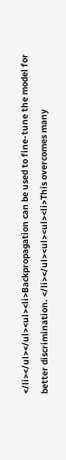</li></ul></ul><ul><li>Backpropagation can be used to fine-tune the model for better discrimination. </li></ul><ul><ul><li>This overcomes many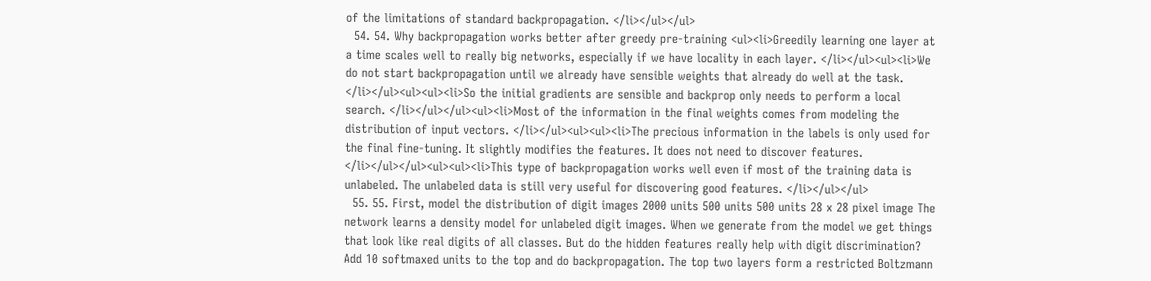of the limitations of standard backpropagation. </li></ul></ul>
  54. 54. Why backpropagation works better after greedy pre-training <ul><li>Greedily learning one layer at a time scales well to really big networks, especially if we have locality in each layer. </li></ul><ul><li>We do not start backpropagation until we already have sensible weights that already do well at the task. </li></ul><ul><ul><li>So the initial gradients are sensible and backprop only needs to perform a local search. </li></ul></ul><ul><li>Most of the information in the final weights comes from modeling the distribution of input vectors. </li></ul><ul><ul><li>The precious information in the labels is only used for the final fine-tuning. It slightly modifies the features. It does not need to discover features. </li></ul></ul><ul><ul><li>This type of backpropagation works well even if most of the training data is unlabeled. The unlabeled data is still very useful for discovering good features. </li></ul></ul>
  55. 55. First, model the distribution of digit images 2000 units 500 units 500 units 28 x 28 pixel image The network learns a density model for unlabeled digit images. When we generate from the model we get things that look like real digits of all classes. But do the hidden features really help with digit discrimination? Add 10 softmaxed units to the top and do backpropagation. The top two layers form a restricted Boltzmann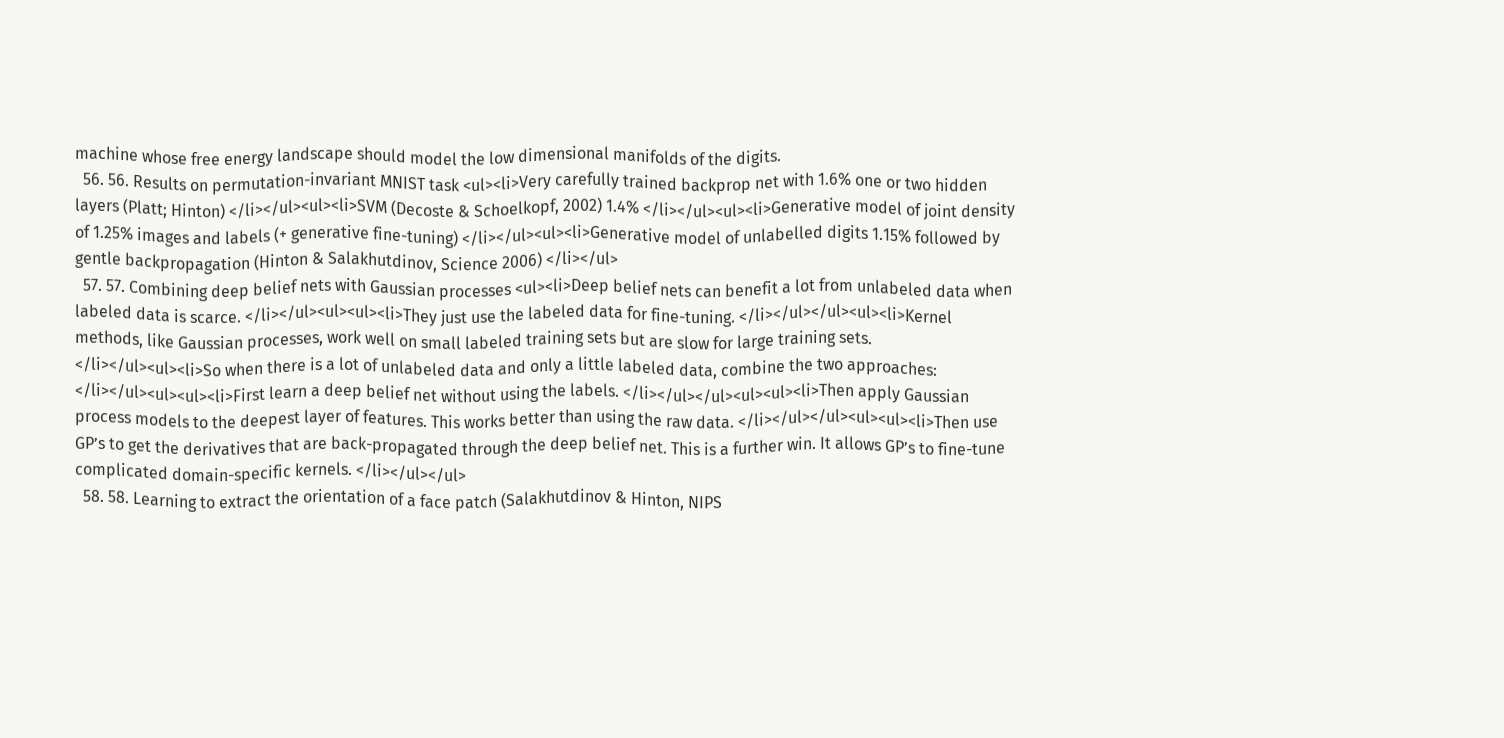machine whose free energy landscape should model the low dimensional manifolds of the digits.
  56. 56. Results on permutation-invariant MNIST task <ul><li>Very carefully trained backprop net with 1.6% one or two hidden layers (Platt; Hinton) </li></ul><ul><li>SVM (Decoste & Schoelkopf, 2002) 1.4% </li></ul><ul><li>Generative model of joint density of 1.25% images and labels (+ generative fine-tuning) </li></ul><ul><li>Generative model of unlabelled digits 1.15% followed by gentle backpropagation (Hinton & Salakhutdinov, Science 2006) </li></ul>
  57. 57. Combining deep belief nets with Gaussian processes <ul><li>Deep belief nets can benefit a lot from unlabeled data when labeled data is scarce. </li></ul><ul><ul><li>They just use the labeled data for fine-tuning. </li></ul></ul><ul><li>Kernel methods, like Gaussian processes, work well on small labeled training sets but are slow for large training sets. </li></ul><ul><li>So when there is a lot of unlabeled data and only a little labeled data, combine the two approaches: </li></ul><ul><ul><li>First learn a deep belief net without using the labels. </li></ul></ul><ul><ul><li>Then apply Gaussian process models to the deepest layer of features. This works better than using the raw data. </li></ul></ul><ul><ul><li>Then use GP’s to get the derivatives that are back-propagated through the deep belief net. This is a further win. It allows GP’s to fine-tune complicated domain-specific kernels. </li></ul></ul>
  58. 58. Learning to extract the orientation of a face patch (Salakhutdinov & Hinton, NIPS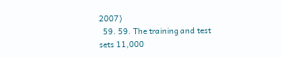2007)
  59. 59. The training and test sets 11,000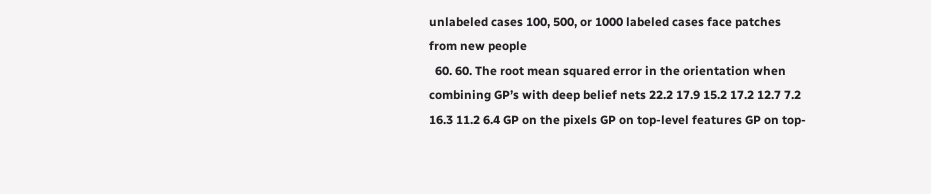unlabeled cases 100, 500, or 1000 labeled cases face patches from new people
  60. 60. The root mean squared error in the orientation when combining GP’s with deep belief nets 22.2 17.9 15.2 17.2 12.7 7.2 16.3 11.2 6.4 GP on the pixels GP on top-level features GP on top-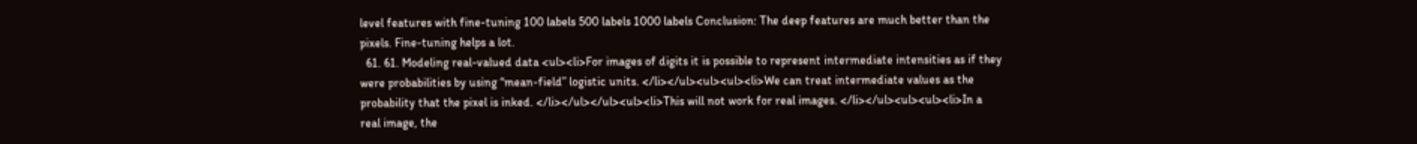level features with fine-tuning 100 labels 500 labels 1000 labels Conclusion: The deep features are much better than the pixels. Fine-tuning helps a lot.
  61. 61. Modeling real-valued data <ul><li>For images of digits it is possible to represent intermediate intensities as if they were probabilities by using “mean-field” logistic units. </li></ul><ul><ul><li>We can treat intermediate values as the probability that the pixel is inked. </li></ul></ul><ul><li>This will not work for real images. </li></ul><ul><ul><li>In a real image, the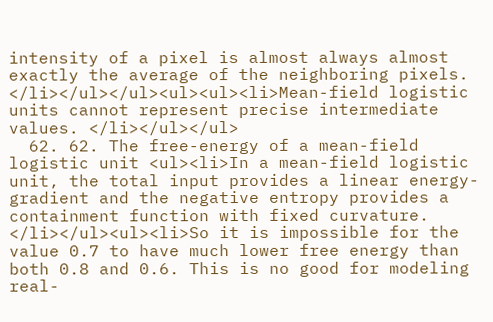intensity of a pixel is almost always almost exactly the average of the neighboring pixels. </li></ul></ul><ul><ul><li>Mean-field logistic units cannot represent precise intermediate values. </li></ul></ul>
  62. 62. The free-energy of a mean-field logistic unit <ul><li>In a mean-field logistic unit, the total input provides a linear energy-gradient and the negative entropy provides a containment function with fixed curvature. </li></ul><ul><li>So it is impossible for the value 0.7 to have much lower free energy than both 0.8 and 0.6. This is no good for modeling real-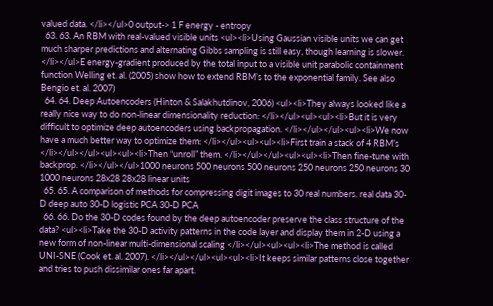valued data. </li></ul>0 output-> 1 F energy - entropy
  63. 63. An RBM with real-valued visible units <ul><li>Using Gaussian visible units we can get much sharper predictions and alternating Gibbs sampling is still easy, though learning is slower. </li></ul>E energy-gradient produced by the total input to a visible unit parabolic containment function Welling et. al. (2005) show how to extend RBM’s to the exponential family. See also Bengio et. al. 2007)
  64. 64. Deep Autoencoders (Hinton & Salakhutdinov, 2006) <ul><li>They always looked like a really nice way to do non-linear dimensionality reduction: </li></ul><ul><ul><li>But it is very difficult to optimize deep autoencoders using backpropagation. </li></ul></ul><ul><li>We now have a much better way to optimize them: </li></ul><ul><ul><li>First train a stack of 4 RBM’s </li></ul></ul><ul><ul><li>Then “unroll” them. </li></ul></ul><ul><ul><li>Then fine-tune with backprop. </li></ul></ul>1000 neurons 500 neurons 500 neurons 250 neurons 250 neurons 30 1000 neurons 28x28 28x28 linear units
  65. 65. A comparison of methods for compressing digit images to 30 real numbers. real data 30-D deep auto 30-D logistic PCA 30-D PCA
  66. 66. Do the 30-D codes found by the deep autoencoder preserve the class structure of the data? <ul><li>Take the 30-D activity patterns in the code layer and display them in 2-D using a new form of non-linear multi-dimensional scaling </li></ul><ul><ul><li>The method is called UNI-SNE (Cook et. al. 2007). </li></ul></ul><ul><ul><li>It keeps similar patterns close together and tries to push dissimilar ones far apart.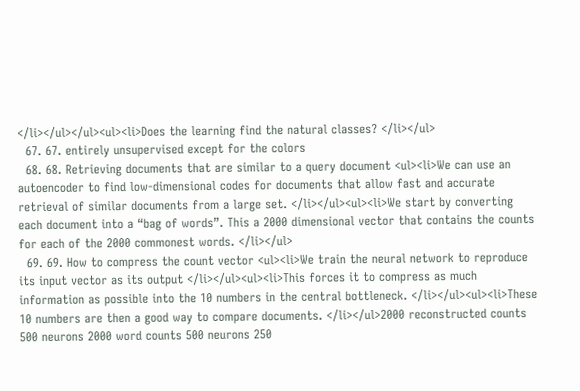</li></ul></ul><ul><li>Does the learning find the natural classes? </li></ul>
  67. 67. entirely unsupervised except for the colors
  68. 68. Retrieving documents that are similar to a query document <ul><li>We can use an autoencoder to find low-dimensional codes for documents that allow fast and accurate retrieval of similar documents from a large set. </li></ul><ul><li>We start by converting each document into a “bag of words”. This a 2000 dimensional vector that contains the counts for each of the 2000 commonest words. </li></ul>
  69. 69. How to compress the count vector <ul><li>We train the neural network to reproduce its input vector as its output </li></ul><ul><li>This forces it to compress as much information as possible into the 10 numbers in the central bottleneck. </li></ul><ul><li>These 10 numbers are then a good way to compare documents. </li></ul>2000 reconstructed counts 500 neurons 2000 word counts 500 neurons 250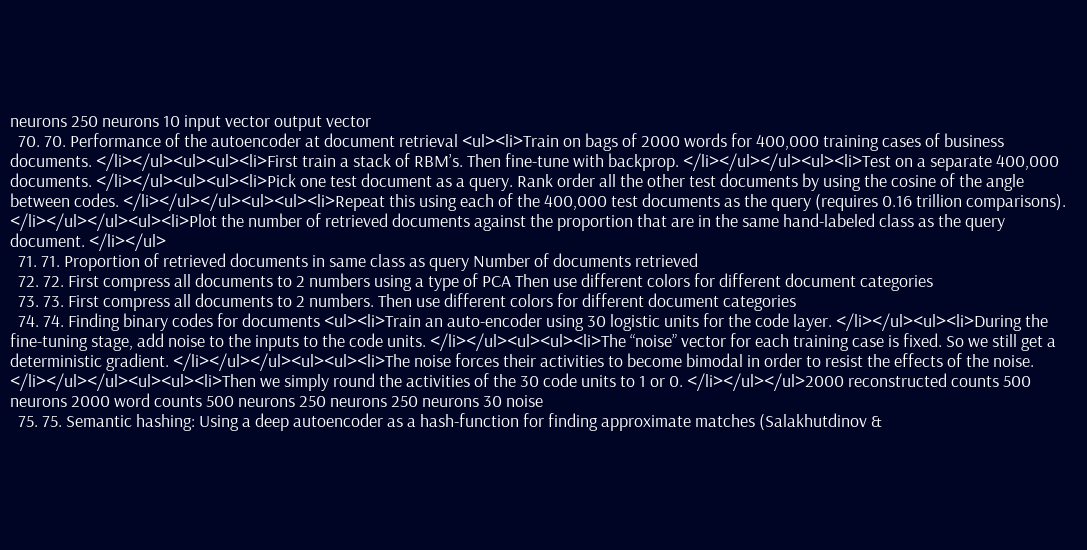neurons 250 neurons 10 input vector output vector
  70. 70. Performance of the autoencoder at document retrieval <ul><li>Train on bags of 2000 words for 400,000 training cases of business documents. </li></ul><ul><ul><li>First train a stack of RBM’s. Then fine-tune with backprop. </li></ul></ul><ul><li>Test on a separate 400,000 documents. </li></ul><ul><ul><li>Pick one test document as a query. Rank order all the other test documents by using the cosine of the angle between codes. </li></ul></ul><ul><ul><li>Repeat this using each of the 400,000 test documents as the query (requires 0.16 trillion comparisons). </li></ul></ul><ul><li>Plot the number of retrieved documents against the proportion that are in the same hand-labeled class as the query document. </li></ul>
  71. 71. Proportion of retrieved documents in same class as query Number of documents retrieved
  72. 72. First compress all documents to 2 numbers using a type of PCA Then use different colors for different document categories
  73. 73. First compress all documents to 2 numbers. Then use different colors for different document categories
  74. 74. Finding binary codes for documents <ul><li>Train an auto-encoder using 30 logistic units for the code layer. </li></ul><ul><li>During the fine-tuning stage, add noise to the inputs to the code units. </li></ul><ul><ul><li>The “noise” vector for each training case is fixed. So we still get a deterministic gradient. </li></ul></ul><ul><ul><li>The noise forces their activities to become bimodal in order to resist the effects of the noise. </li></ul></ul><ul><ul><li>Then we simply round the activities of the 30 code units to 1 or 0. </li></ul></ul>2000 reconstructed counts 500 neurons 2000 word counts 500 neurons 250 neurons 250 neurons 30 noise
  75. 75. Semantic hashing: Using a deep autoencoder as a hash-function for finding approximate matches (Salakhutdinov &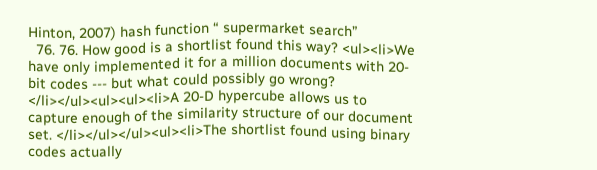Hinton, 2007) hash function “ supermarket search”
  76. 76. How good is a shortlist found this way? <ul><li>We have only implemented it for a million documents with 20-bit codes --- but what could possibly go wrong? </li></ul><ul><ul><li>A 20-D hypercube allows us to capture enough of the similarity structure of our document set. </li></ul></ul><ul><li>The shortlist found using binary codes actually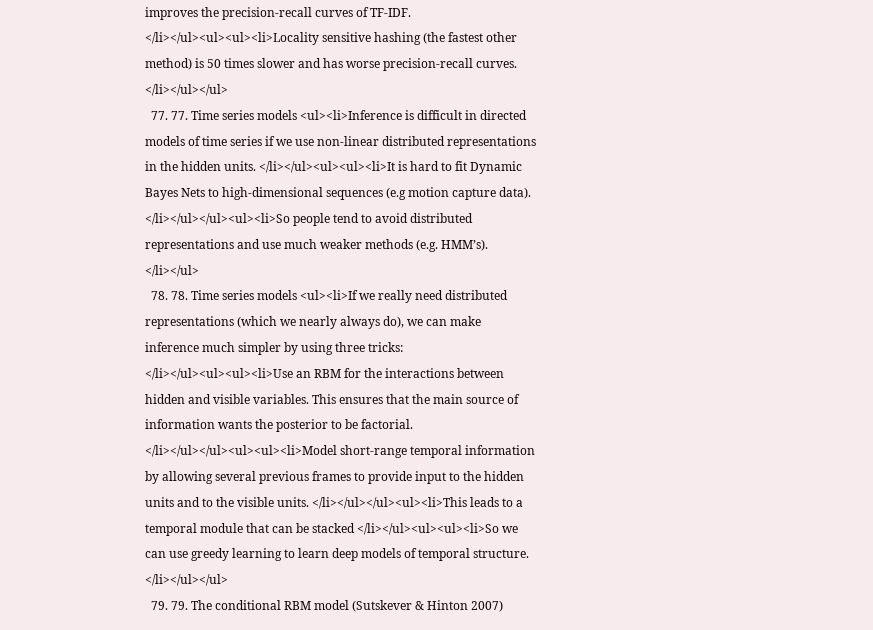improves the precision-recall curves of TF-IDF. </li></ul><ul><ul><li>Locality sensitive hashing (the fastest other method) is 50 times slower and has worse precision-recall curves. </li></ul></ul>
  77. 77. Time series models <ul><li>Inference is difficult in directed models of time series if we use non-linear distributed representations in the hidden units. </li></ul><ul><ul><li>It is hard to fit Dynamic Bayes Nets to high-dimensional sequences (e.g motion capture data). </li></ul></ul><ul><li>So people tend to avoid distributed representations and use much weaker methods (e.g. HMM’s). </li></ul>
  78. 78. Time series models <ul><li>If we really need distributed representations (which we nearly always do), we can make inference much simpler by using three tricks: </li></ul><ul><ul><li>Use an RBM for the interactions between hidden and visible variables. This ensures that the main source of information wants the posterior to be factorial. </li></ul></ul><ul><ul><li>Model short-range temporal information by allowing several previous frames to provide input to the hidden units and to the visible units. </li></ul></ul><ul><li>This leads to a temporal module that can be stacked </li></ul><ul><ul><li>So we can use greedy learning to learn deep models of temporal structure. </li></ul></ul>
  79. 79. The conditional RBM model (Sutskever & Hinton 2007)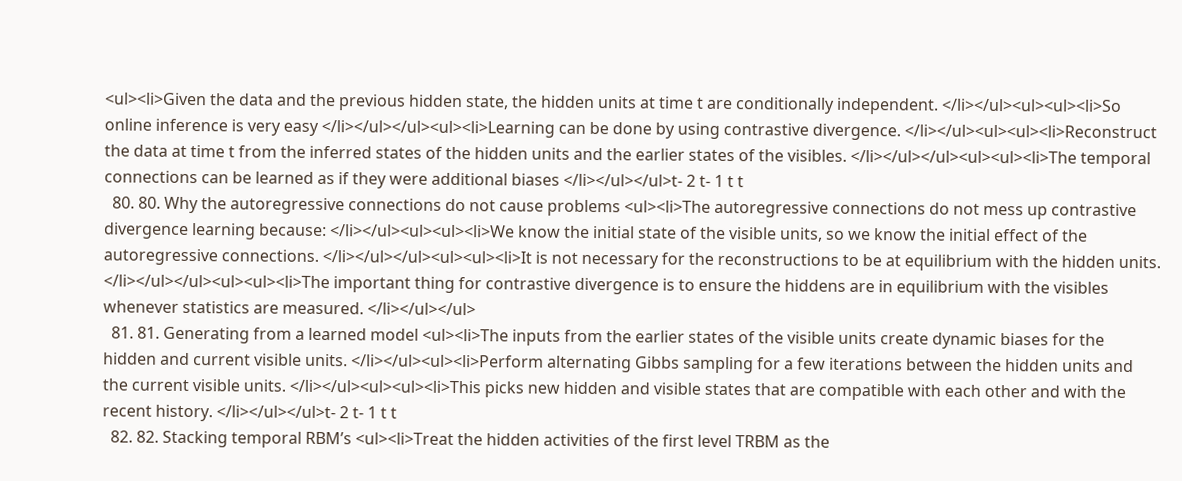<ul><li>Given the data and the previous hidden state, the hidden units at time t are conditionally independent. </li></ul><ul><ul><li>So online inference is very easy </li></ul></ul><ul><li>Learning can be done by using contrastive divergence. </li></ul><ul><ul><li>Reconstruct the data at time t from the inferred states of the hidden units and the earlier states of the visibles. </li></ul></ul><ul><ul><li>The temporal connections can be learned as if they were additional biases </li></ul></ul>t- 2 t- 1 t t
  80. 80. Why the autoregressive connections do not cause problems <ul><li>The autoregressive connections do not mess up contrastive divergence learning because: </li></ul><ul><ul><li>We know the initial state of the visible units, so we know the initial effect of the autoregressive connections. </li></ul></ul><ul><ul><li>It is not necessary for the reconstructions to be at equilibrium with the hidden units. </li></ul></ul><ul><ul><li>The important thing for contrastive divergence is to ensure the hiddens are in equilibrium with the visibles whenever statistics are measured. </li></ul></ul>
  81. 81. Generating from a learned model <ul><li>The inputs from the earlier states of the visible units create dynamic biases for the hidden and current visible units. </li></ul><ul><li>Perform alternating Gibbs sampling for a few iterations between the hidden units and the current visible units. </li></ul><ul><ul><li>This picks new hidden and visible states that are compatible with each other and with the recent history. </li></ul></ul>t- 2 t- 1 t t
  82. 82. Stacking temporal RBM’s <ul><li>Treat the hidden activities of the first level TRBM as the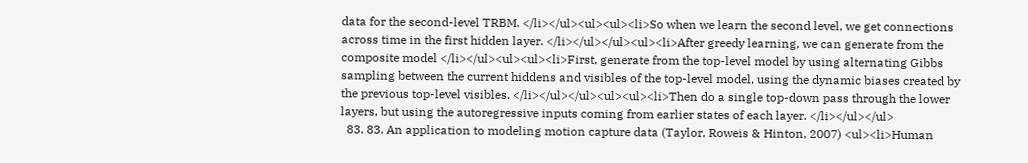data for the second-level TRBM. </li></ul><ul><ul><li>So when we learn the second level, we get connections across time in the first hidden layer. </li></ul></ul><ul><li>After greedy learning, we can generate from the composite model </li></ul><ul><ul><li>First, generate from the top-level model by using alternating Gibbs sampling between the current hiddens and visibles of the top-level model, using the dynamic biases created by the previous top-level visibles. </li></ul></ul><ul><ul><li>Then do a single top-down pass through the lower layers, but using the autoregressive inputs coming from earlier states of each layer. </li></ul></ul>
  83. 83. An application to modeling motion capture data (Taylor, Roweis & Hinton, 2007) <ul><li>Human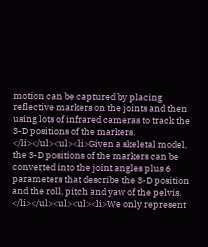motion can be captured by placing reflective markers on the joints and then using lots of infrared cameras to track the 3-D positions of the markers. </li></ul><ul><li>Given a skeletal model, the 3-D positions of the markers can be converted into the joint angles plus 6 parameters that describe the 3-D position and the roll, pitch and yaw of the pelvis. </li></ul><ul><ul><li>We only represent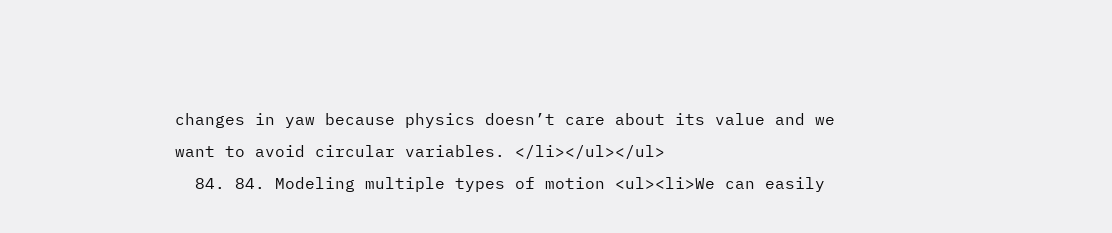changes in yaw because physics doesn’t care about its value and we want to avoid circular variables. </li></ul></ul>
  84. 84. Modeling multiple types of motion <ul><li>We can easily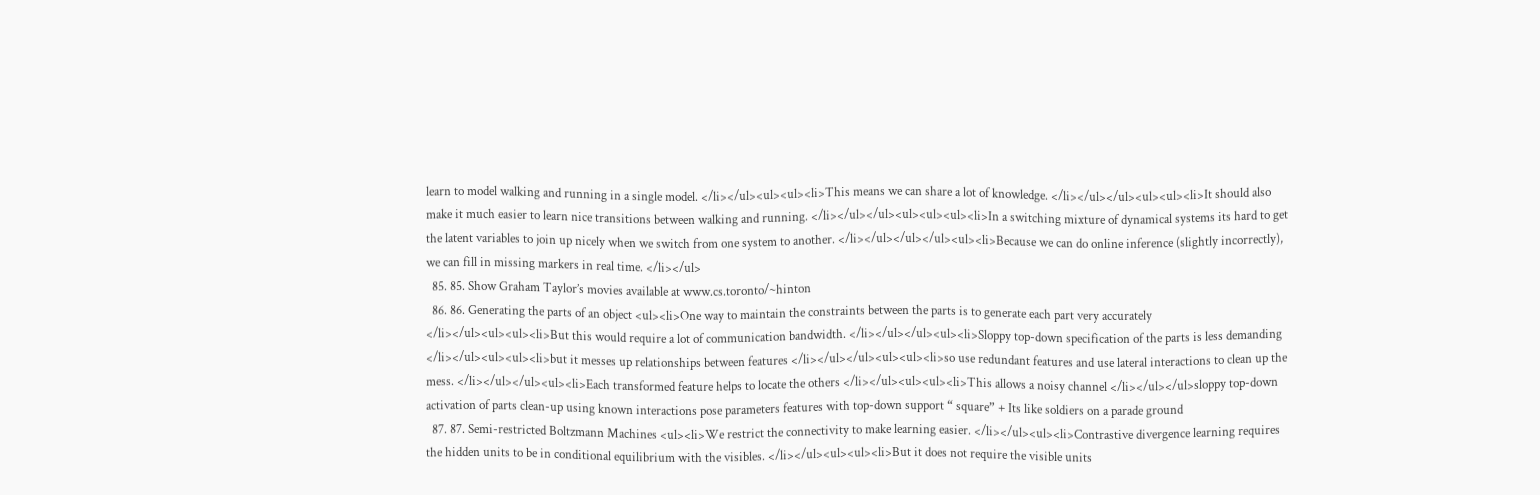learn to model walking and running in a single model. </li></ul><ul><ul><li>This means we can share a lot of knowledge. </li></ul></ul><ul><ul><li>It should also make it much easier to learn nice transitions between walking and running. </li></ul></ul><ul><ul><ul><li>In a switching mixture of dynamical systems its hard to get the latent variables to join up nicely when we switch from one system to another. </li></ul></ul></ul><ul><li>Because we can do online inference (slightly incorrectly), we can fill in missing markers in real time. </li></ul>
  85. 85. Show Graham Taylor’s movies available at www.cs.toronto/~hinton
  86. 86. Generating the parts of an object <ul><li>One way to maintain the constraints between the parts is to generate each part very accurately </li></ul><ul><ul><li>But this would require a lot of communication bandwidth. </li></ul></ul><ul><li>Sloppy top-down specification of the parts is less demanding </li></ul><ul><ul><li>but it messes up relationships between features </li></ul></ul><ul><ul><li>so use redundant features and use lateral interactions to clean up the mess. </li></ul></ul><ul><li>Each transformed feature helps to locate the others </li></ul><ul><ul><li>This allows a noisy channel </li></ul></ul>sloppy top-down activation of parts clean-up using known interactions pose parameters features with top-down support “ square” + Its like soldiers on a parade ground
  87. 87. Semi-restricted Boltzmann Machines <ul><li>We restrict the connectivity to make learning easier. </li></ul><ul><li>Contrastive divergence learning requires the hidden units to be in conditional equilibrium with the visibles. </li></ul><ul><ul><li>But it does not require the visible units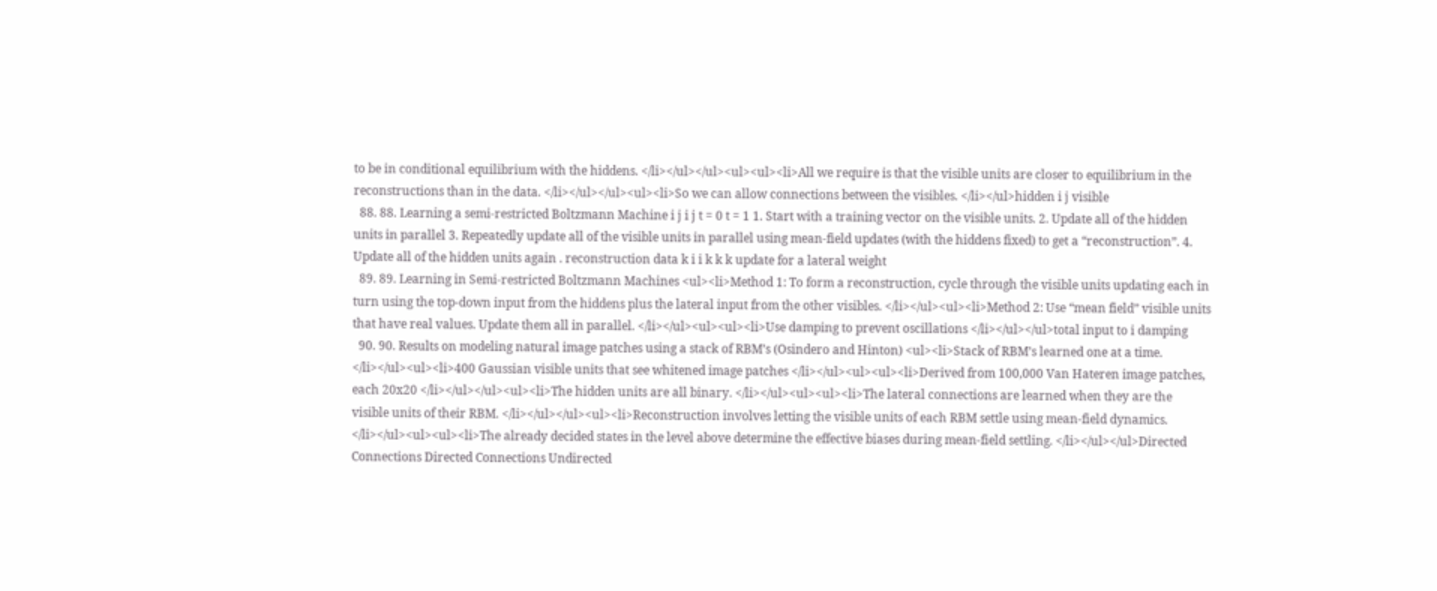to be in conditional equilibrium with the hiddens. </li></ul></ul><ul><ul><li>All we require is that the visible units are closer to equilibrium in the reconstructions than in the data. </li></ul></ul><ul><li>So we can allow connections between the visibles. </li></ul>hidden i j visible
  88. 88. Learning a semi-restricted Boltzmann Machine i j i j t = 0 t = 1 1. Start with a training vector on the visible units. 2. Update all of the hidden units in parallel 3. Repeatedly update all of the visible units in parallel using mean-field updates (with the hiddens fixed) to get a “reconstruction”. 4. Update all of the hidden units again . reconstruction data k i i k k k update for a lateral weight
  89. 89. Learning in Semi-restricted Boltzmann Machines <ul><li>Method 1: To form a reconstruction, cycle through the visible units updating each in turn using the top-down input from the hiddens plus the lateral input from the other visibles. </li></ul><ul><li>Method 2: Use “mean field” visible units that have real values. Update them all in parallel. </li></ul><ul><ul><li>Use damping to prevent oscillations </li></ul></ul>total input to i damping
  90. 90. Results on modeling natural image patches using a stack of RBM’s (Osindero and Hinton) <ul><li>Stack of RBM’s learned one at a time. </li></ul><ul><li>400 Gaussian visible units that see whitened image patches </li></ul><ul><ul><li>Derived from 100,000 Van Hateren image patches, each 20x20 </li></ul></ul><ul><li>The hidden units are all binary. </li></ul><ul><ul><li>The lateral connections are learned when they are the visible units of their RBM. </li></ul></ul><ul><li>Reconstruction involves letting the visible units of each RBM settle using mean-field dynamics. </li></ul><ul><ul><li>The already decided states in the level above determine the effective biases during mean-field settling. </li></ul></ul>Directed Connections Directed Connections Undirected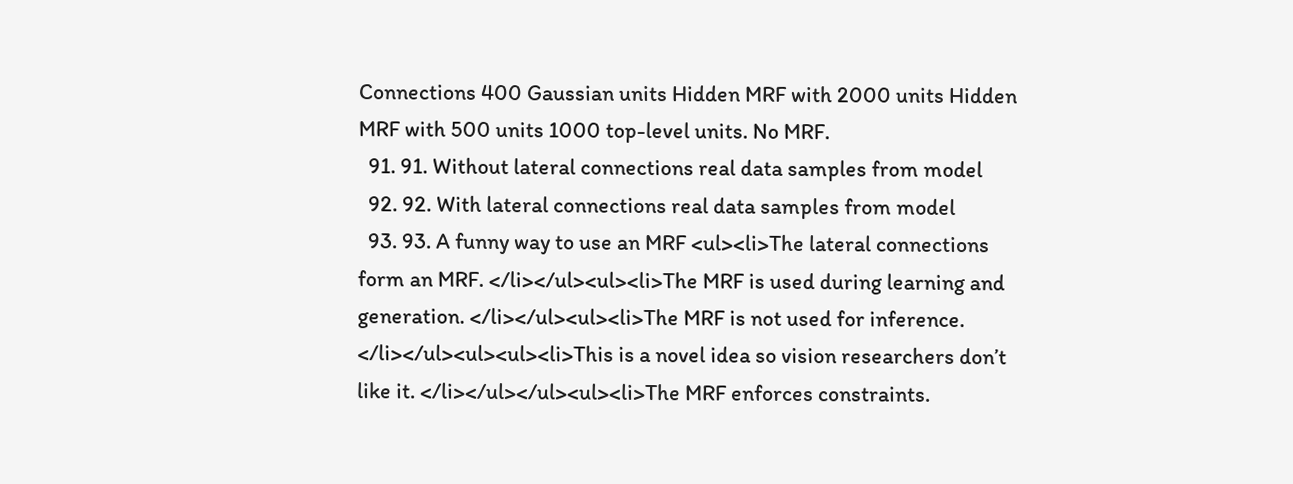Connections 400 Gaussian units Hidden MRF with 2000 units Hidden MRF with 500 units 1000 top-level units. No MRF.
  91. 91. Without lateral connections real data samples from model
  92. 92. With lateral connections real data samples from model
  93. 93. A funny way to use an MRF <ul><li>The lateral connections form an MRF. </li></ul><ul><li>The MRF is used during learning and generation. </li></ul><ul><li>The MRF is not used for inference. </li></ul><ul><ul><li>This is a novel idea so vision researchers don’t like it. </li></ul></ul><ul><li>The MRF enforces constraints.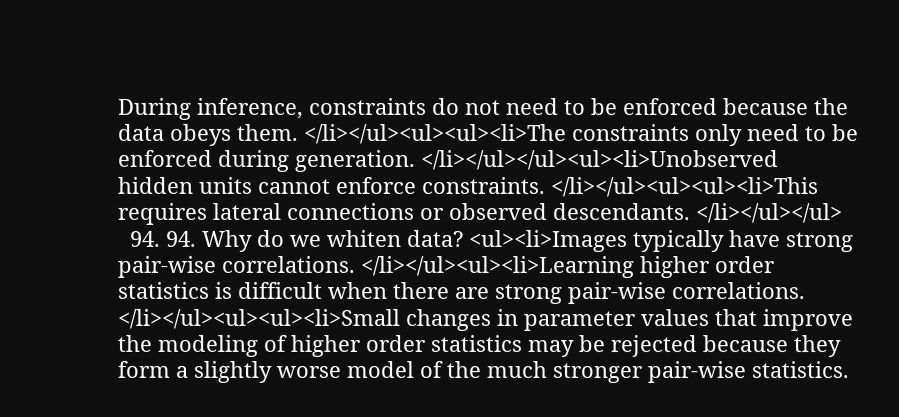During inference, constraints do not need to be enforced because the data obeys them. </li></ul><ul><ul><li>The constraints only need to be enforced during generation. </li></ul></ul><ul><li>Unobserved hidden units cannot enforce constraints. </li></ul><ul><ul><li>This requires lateral connections or observed descendants. </li></ul></ul>
  94. 94. Why do we whiten data? <ul><li>Images typically have strong pair-wise correlations. </li></ul><ul><li>Learning higher order statistics is difficult when there are strong pair-wise correlations. </li></ul><ul><ul><li>Small changes in parameter values that improve the modeling of higher order statistics may be rejected because they form a slightly worse model of the much stronger pair-wise statistics.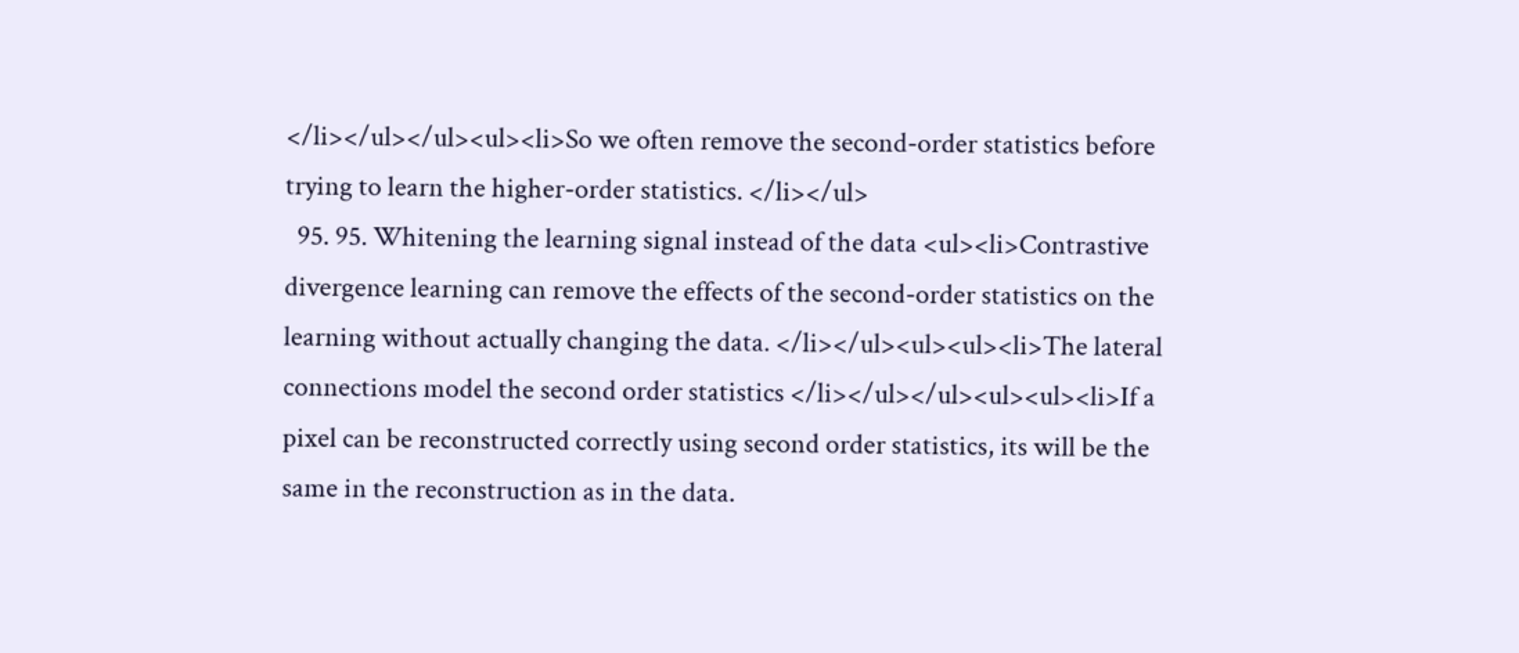</li></ul></ul><ul><li>So we often remove the second-order statistics before trying to learn the higher-order statistics. </li></ul>
  95. 95. Whitening the learning signal instead of the data <ul><li>Contrastive divergence learning can remove the effects of the second-order statistics on the learning without actually changing the data. </li></ul><ul><ul><li>The lateral connections model the second order statistics </li></ul></ul><ul><ul><li>If a pixel can be reconstructed correctly using second order statistics, its will be the same in the reconstruction as in the data.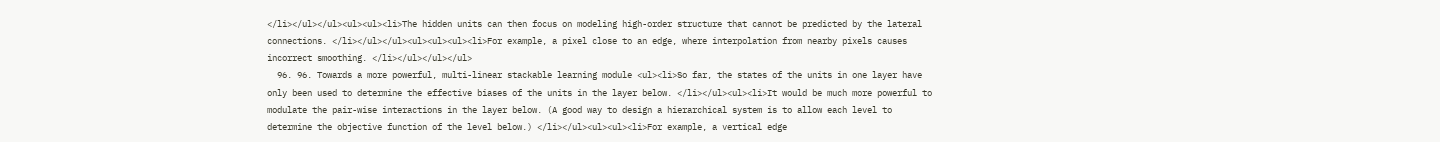</li></ul></ul><ul><ul><li>The hidden units can then focus on modeling high-order structure that cannot be predicted by the lateral connections. </li></ul></ul><ul><ul><ul><li>For example, a pixel close to an edge, where interpolation from nearby pixels causes incorrect smoothing. </li></ul></ul></ul>
  96. 96. Towards a more powerful, multi-linear stackable learning module <ul><li>So far, the states of the units in one layer have only been used to determine the effective biases of the units in the layer below. </li></ul><ul><li>It would be much more powerful to modulate the pair-wise interactions in the layer below. (A good way to design a hierarchical system is to allow each level to determine the objective function of the level below.) </li></ul><ul><ul><li>For example, a vertical edge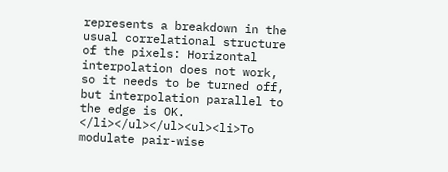represents a breakdown in the usual correlational structure of the pixels: Horizontal interpolation does not work, so it needs to be turned off, but interpolation parallel to the edge is OK. </li></ul></ul><ul><li>To modulate pair-wise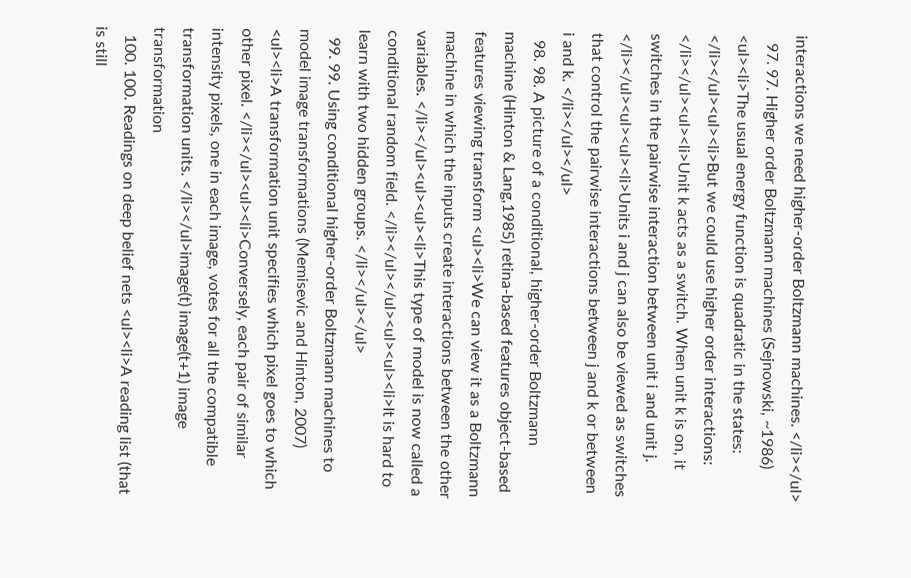interactions we need higher-order Boltzmann machines. </li></ul>
  97. 97. Higher order Boltzmann machines (Sejnowski, ~1986) <ul><li>The usual energy function is quadratic in the states: </li></ul><ul><li>But we could use higher order interactions: </li></ul><ul><li>Unit k acts as a switch. When unit k is on, it switches in the pairwise interaction between unit i and unit j. </li></ul><ul><ul><li>Units i and j can also be viewed as switches that control the pairwise interactions between j and k or between i and k. </li></ul></ul>
  98. 98. A picture of a conditional, higher-order Boltzmann machine (Hinton & Lang,1985) retina-based features object-based features viewing transform <ul><li>We can view it as a Boltzmann machine in which the inputs create interactions between the other variables. </li></ul><ul><ul><li>This type of model is now called a conditional random field. </li></ul></ul><ul><ul><li>It is hard to learn with two hidden groups. </li></ul></ul>
  99. 99. Using conditional higher-order Boltzmann machines to model image transformations (Memisevic and Hinton, 2007) <ul><li>A transformation unit specifies which pixel goes to which other pixel. </li></ul><ul><li>Conversely, each pair of similar intensity pixels, one in each image, votes for all the compatible transformation units. </li></ul>image(t) image(t+1) image transformation
  100. 100. Readings on deep belief nets <ul><li>A reading list (that is still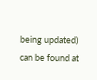being updated) can be found at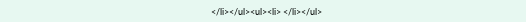</li></ul><ul><li> </li></ul>